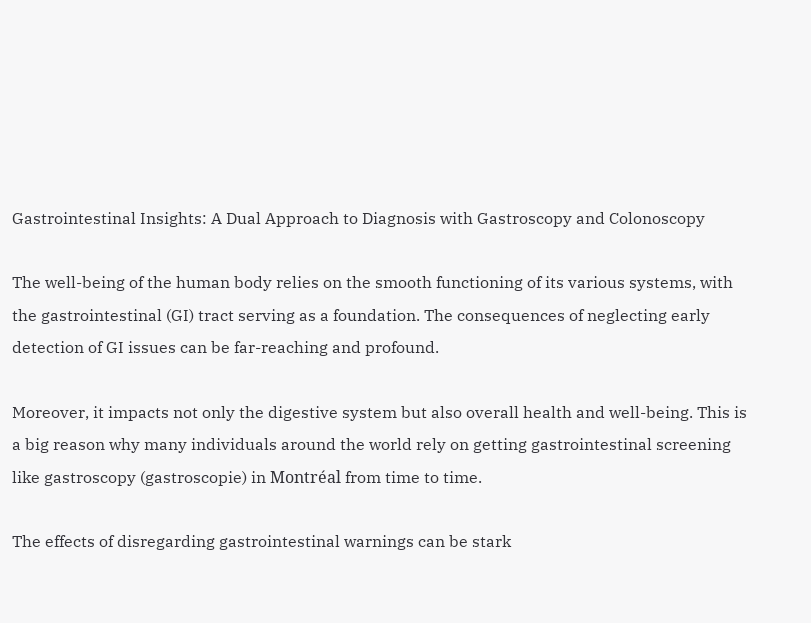Gastrointestinal Insights: A Dual Approach to Diagnosis with Gastroscopy and Colonoscopy

The well-being of the human body relies on the smooth functioning of its various systems, with the gastrointestinal (GI) tract serving as a foundation. The consequences of neglecting early detection of GI issues can be far-reaching and profound.

Moreover, it impacts not only the digestive system but also overall health and well-being. This is a big reason why many individuals around the world rely on getting gastrointestinal screening like gastroscopy (gastroscopie) in Montréal from time to time.

The effects of disregarding gastrointestinal warnings can be stark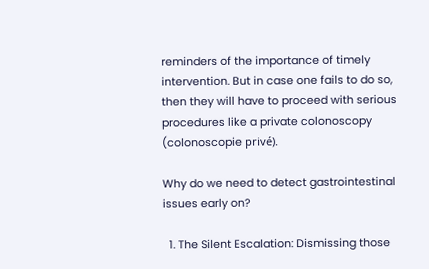reminders of the importance of timely intervention. But in case one fails to do so, then they will have to proceed with serious procedures like a private colonoscopy (colonoscopie privé).

Why do we need to detect gastrointestinal issues early on?

  1. The Silent Escalation: Dismissing those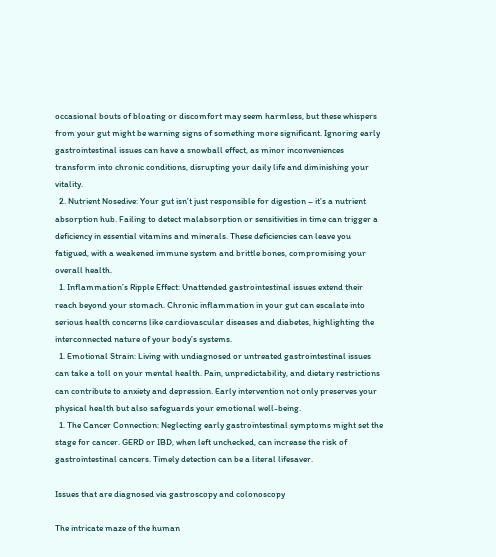occasional bouts of bloating or discomfort may seem harmless, but these whispers from your gut might be warning signs of something more significant. Ignoring early gastrointestinal issues can have a snowball effect, as minor inconveniences transform into chronic conditions, disrupting your daily life and diminishing your vitality.
  2. Nutrient Nosedive: Your gut isn’t just responsible for digestion – it’s a nutrient absorption hub. Failing to detect malabsorption or sensitivities in time can trigger a deficiency in essential vitamins and minerals. These deficiencies can leave you fatigued, with a weakened immune system and brittle bones, compromising your overall health.
  1. Inflammation’s Ripple Effect: Unattended gastrointestinal issues extend their reach beyond your stomach. Chronic inflammation in your gut can escalate into serious health concerns like cardiovascular diseases and diabetes, highlighting the interconnected nature of your body’s systems.
  1. Emotional Strain: Living with undiagnosed or untreated gastrointestinal issues can take a toll on your mental health. Pain, unpredictability, and dietary restrictions can contribute to anxiety and depression. Early intervention not only preserves your physical health but also safeguards your emotional well-being.
  1. The Cancer Connection: Neglecting early gastrointestinal symptoms might set the stage for cancer. GERD or IBD, when left unchecked, can increase the risk of gastrointestinal cancers. Timely detection can be a literal lifesaver.

Issues that are diagnosed via gastroscopy and colonoscopy

The intricate maze of the human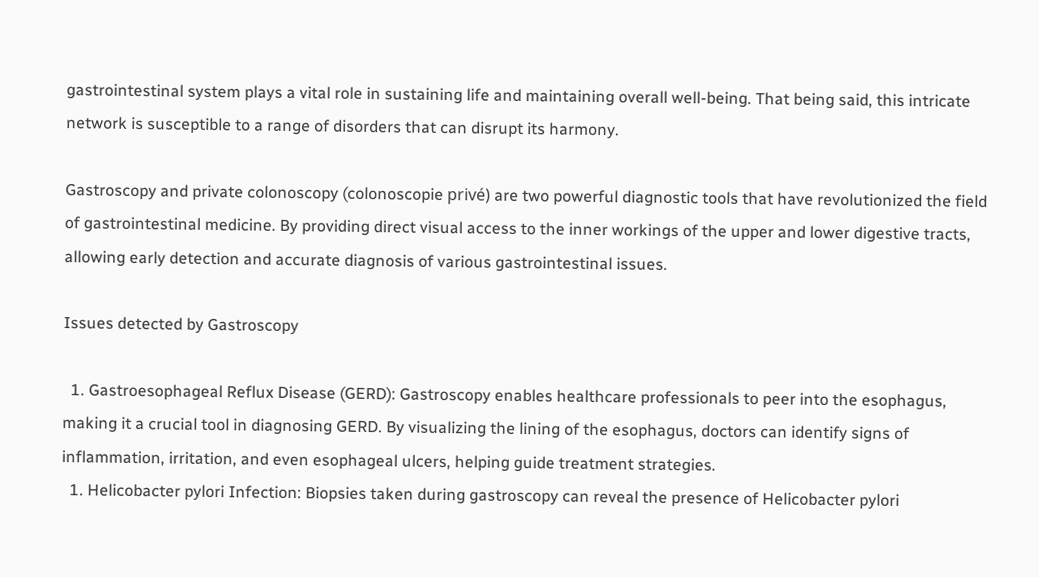gastrointestinal system plays a vital role in sustaining life and maintaining overall well-being. That being said, this intricate network is susceptible to a range of disorders that can disrupt its harmony.

Gastroscopy and private colonoscopy (colonoscopie privé) are two powerful diagnostic tools that have revolutionized the field of gastrointestinal medicine. By providing direct visual access to the inner workings of the upper and lower digestive tracts, allowing early detection and accurate diagnosis of various gastrointestinal issues.

Issues detected by Gastroscopy

  1. Gastroesophageal Reflux Disease (GERD): Gastroscopy enables healthcare professionals to peer into the esophagus, making it a crucial tool in diagnosing GERD. By visualizing the lining of the esophagus, doctors can identify signs of inflammation, irritation, and even esophageal ulcers, helping guide treatment strategies.
  1. Helicobacter pylori Infection: Biopsies taken during gastroscopy can reveal the presence of Helicobacter pylori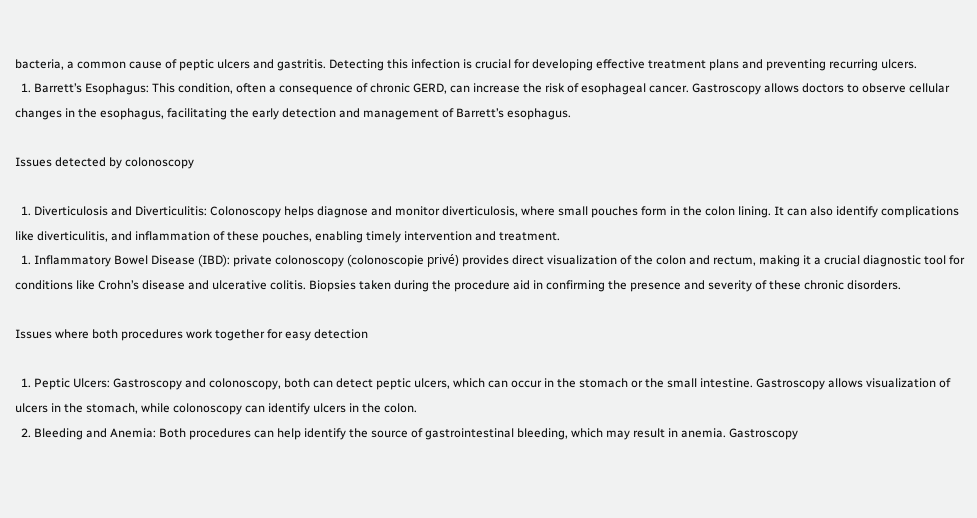bacteria, a common cause of peptic ulcers and gastritis. Detecting this infection is crucial for developing effective treatment plans and preventing recurring ulcers.
  1. Barrett’s Esophagus: This condition, often a consequence of chronic GERD, can increase the risk of esophageal cancer. Gastroscopy allows doctors to observe cellular changes in the esophagus, facilitating the early detection and management of Barrett’s esophagus.

Issues detected by colonoscopy

  1. Diverticulosis and Diverticulitis: Colonoscopy helps diagnose and monitor diverticulosis, where small pouches form in the colon lining. It can also identify complications like diverticulitis, and inflammation of these pouches, enabling timely intervention and treatment.
  1. Inflammatory Bowel Disease (IBD): private colonoscopy (colonoscopie privé) provides direct visualization of the colon and rectum, making it a crucial diagnostic tool for conditions like Crohn’s disease and ulcerative colitis. Biopsies taken during the procedure aid in confirming the presence and severity of these chronic disorders.

Issues where both procedures work together for easy detection

  1. Peptic Ulcers: Gastroscopy and colonoscopy, both can detect peptic ulcers, which can occur in the stomach or the small intestine. Gastroscopy allows visualization of ulcers in the stomach, while colonoscopy can identify ulcers in the colon.
  2. Bleeding and Anemia: Both procedures can help identify the source of gastrointestinal bleeding, which may result in anemia. Gastroscopy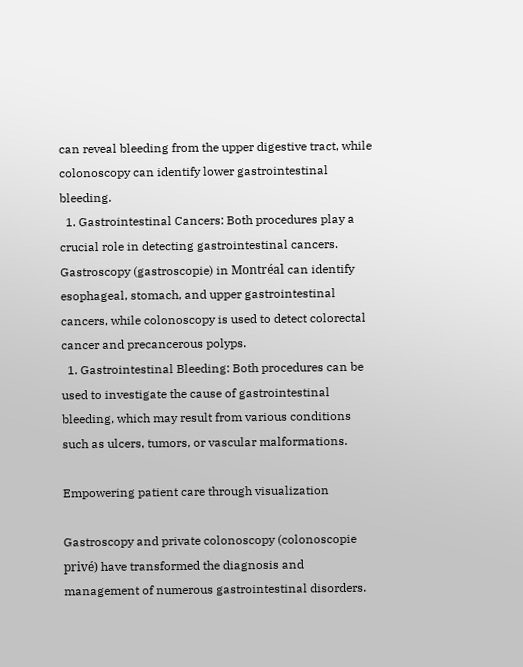can reveal bleeding from the upper digestive tract, while colonoscopy can identify lower gastrointestinal bleeding.
  1. Gastrointestinal Cancers: Both procedures play a crucial role in detecting gastrointestinal cancers. Gastroscopy (gastroscopie) in Montréal can identify esophageal, stomach, and upper gastrointestinal cancers, while colonoscopy is used to detect colorectal cancer and precancerous polyps.
  1. Gastrointestinal Bleeding: Both procedures can be used to investigate the cause of gastrointestinal bleeding, which may result from various conditions such as ulcers, tumors, or vascular malformations.

Empowering patient care through visualization

Gastroscopy and private colonoscopy (colonoscopie privé) have transformed the diagnosis and management of numerous gastrointestinal disorders.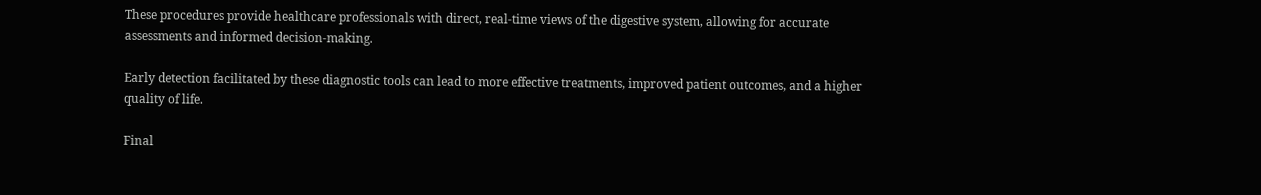These procedures provide healthcare professionals with direct, real-time views of the digestive system, allowing for accurate assessments and informed decision-making.

Early detection facilitated by these diagnostic tools can lead to more effective treatments, improved patient outcomes, and a higher quality of life.

Final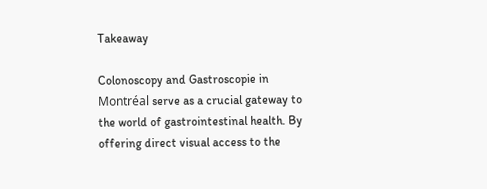Takeaway

Colonoscopy and Gastroscopie in Montréal serve as a crucial gateway to the world of gastrointestinal health. By offering direct visual access to the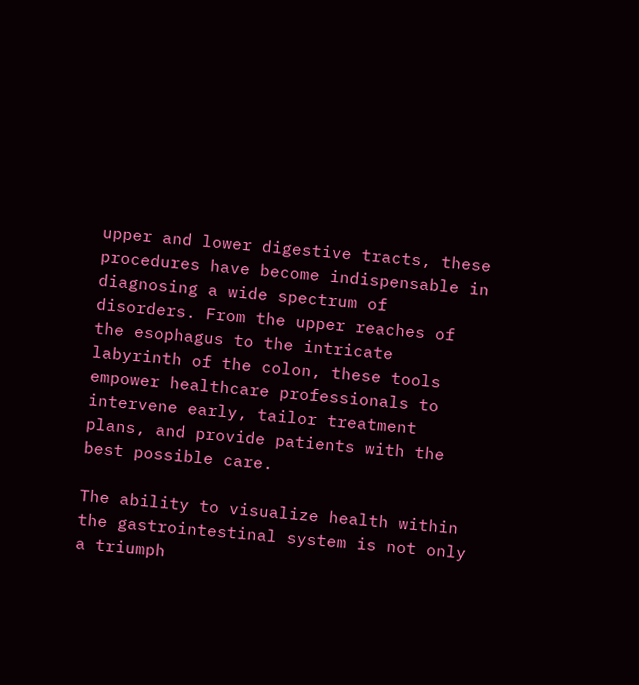upper and lower digestive tracts, these procedures have become indispensable in diagnosing a wide spectrum of disorders. From the upper reaches of the esophagus to the intricate labyrinth of the colon, these tools empower healthcare professionals to intervene early, tailor treatment plans, and provide patients with the best possible care.

The ability to visualize health within the gastrointestinal system is not only a triumph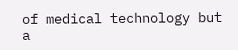of medical technology but a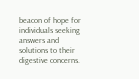beacon of hope for individuals seeking answers and solutions to their digestive concerns.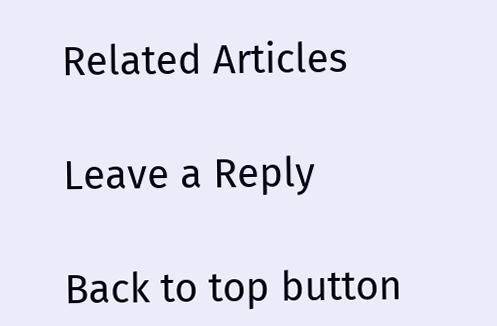Related Articles

Leave a Reply

Back to top button